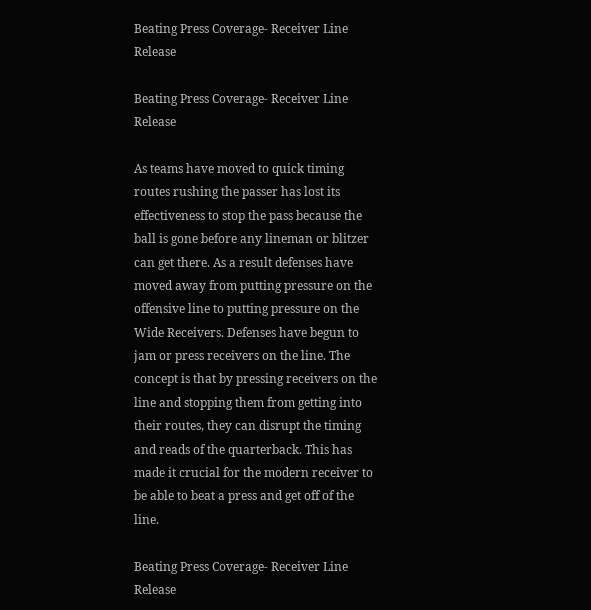Beating Press Coverage- Receiver Line Release

Beating Press Coverage- Receiver Line Release

As teams have moved to quick timing routes rushing the passer has lost its effectiveness to stop the pass because the ball is gone before any lineman or blitzer can get there. As a result defenses have moved away from putting pressure on the offensive line to putting pressure on the Wide Receivers. Defenses have begun to jam or press receivers on the line. The concept is that by pressing receivers on the line and stopping them from getting into their routes, they can disrupt the timing and reads of the quarterback. This has made it crucial for the modern receiver to be able to beat a press and get off of the line.

Beating Press Coverage- Receiver Line Release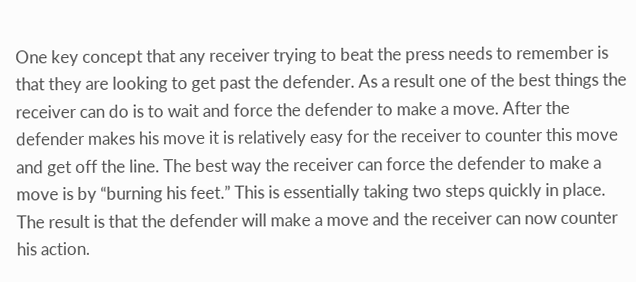One key concept that any receiver trying to beat the press needs to remember is that they are looking to get past the defender. As a result one of the best things the receiver can do is to wait and force the defender to make a move. After the defender makes his move it is relatively easy for the receiver to counter this move and get off the line. The best way the receiver can force the defender to make a move is by “burning his feet.” This is essentially taking two steps quickly in place. The result is that the defender will make a move and the receiver can now counter his action.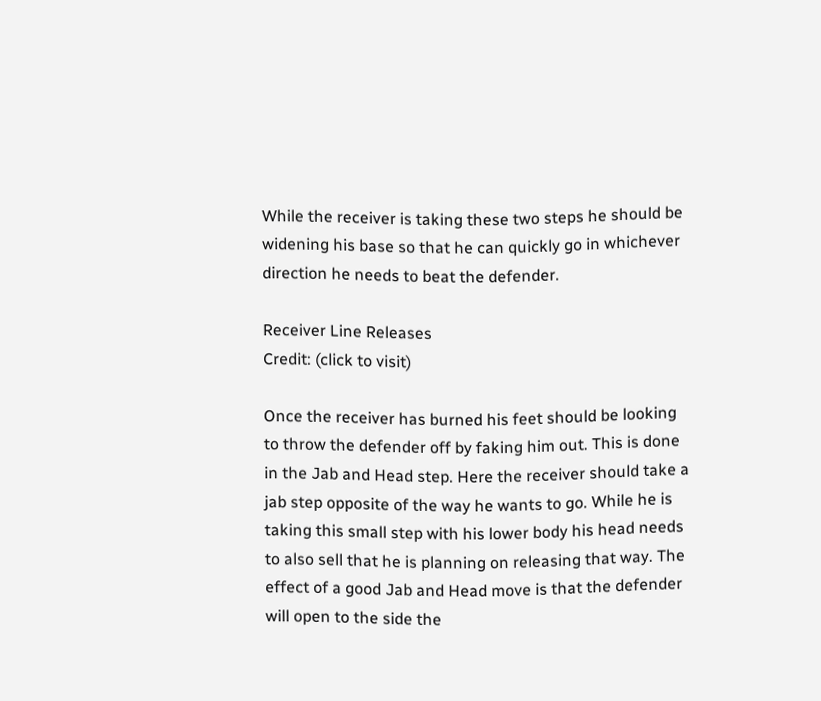While the receiver is taking these two steps he should be widening his base so that he can quickly go in whichever direction he needs to beat the defender.

Receiver Line Releases
Credit: (click to visit)

Once the receiver has burned his feet should be looking to throw the defender off by faking him out. This is done in the Jab and Head step. Here the receiver should take a jab step opposite of the way he wants to go. While he is taking this small step with his lower body his head needs to also sell that he is planning on releasing that way. The effect of a good Jab and Head move is that the defender will open to the side the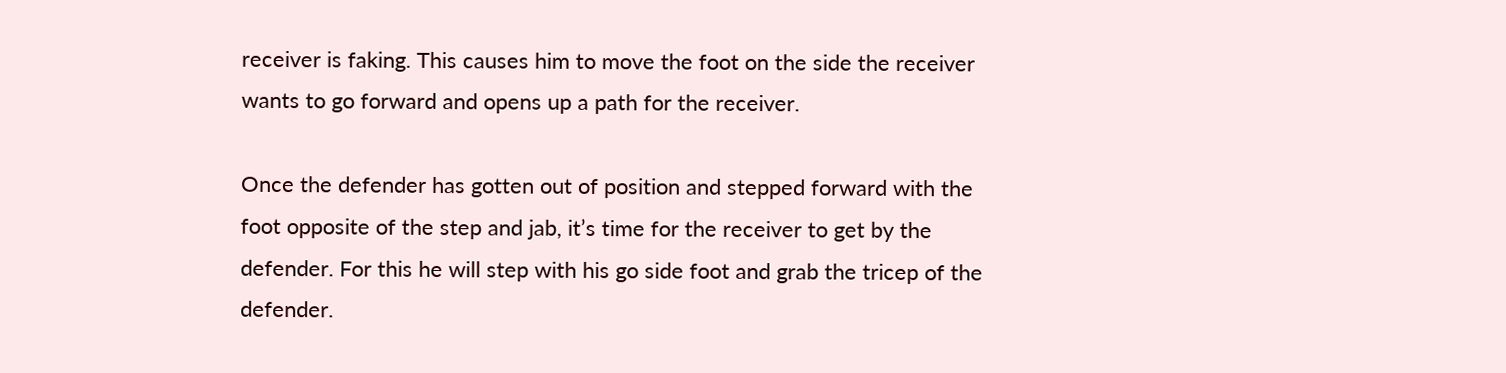receiver is faking. This causes him to move the foot on the side the receiver wants to go forward and opens up a path for the receiver.

Once the defender has gotten out of position and stepped forward with the foot opposite of the step and jab, it’s time for the receiver to get by the defender. For this he will step with his go side foot and grab the tricep of the defender.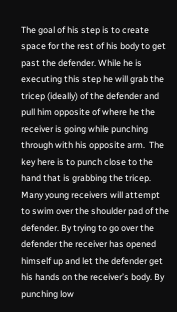The goal of his step is to create space for the rest of his body to get past the defender. While he is executing this step he will grab the tricep (ideally) of the defender and pull him opposite of where he the receiver is going while punching through with his opposite arm.  The key here is to punch close to the hand that is grabbing the tricep. Many young receivers will attempt to swim over the shoulder pad of the defender. By trying to go over the defender the receiver has opened himself up and let the defender get his hands on the receiver’s body. By punching low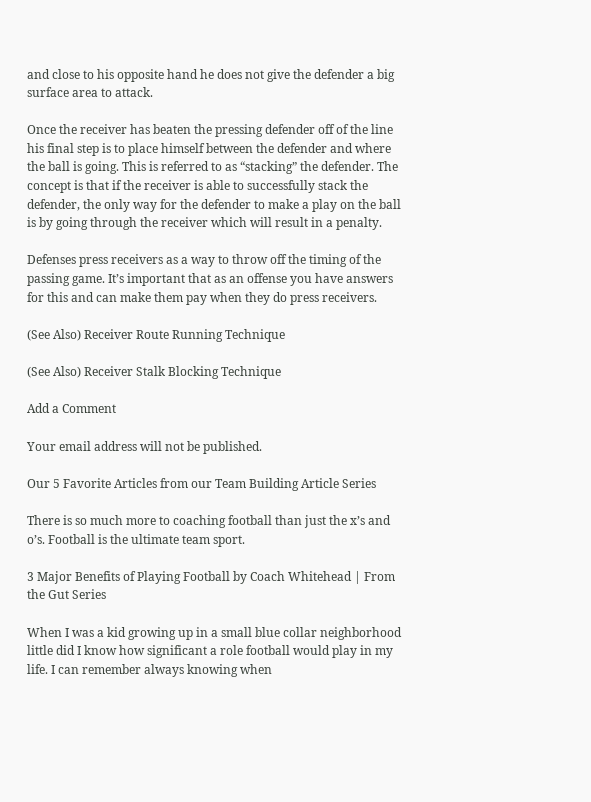and close to his opposite hand he does not give the defender a big surface area to attack.

Once the receiver has beaten the pressing defender off of the line his final step is to place himself between the defender and where the ball is going. This is referred to as “stacking” the defender. The concept is that if the receiver is able to successfully stack the defender, the only way for the defender to make a play on the ball is by going through the receiver which will result in a penalty.

Defenses press receivers as a way to throw off the timing of the passing game. It’s important that as an offense you have answers for this and can make them pay when they do press receivers.

(See Also) Receiver Route Running Technique

(See Also) Receiver Stalk Blocking Technique

Add a Comment

Your email address will not be published.

Our 5 Favorite Articles from our Team Building Article Series

There is so much more to coaching football than just the x’s and o’s. Football is the ultimate team sport.

3 Major Benefits of Playing Football by Coach Whitehead | From the Gut Series

When I was a kid growing up in a small blue collar neighborhood little did I know how significant a role football would play in my life. I can remember always knowing when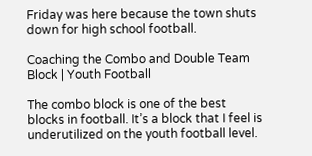Friday was here because the town shuts down for high school football.

Coaching the Combo and Double Team Block | Youth Football

The combo block is one of the best blocks in football. It’s a block that I feel is underutilized on the youth football level.